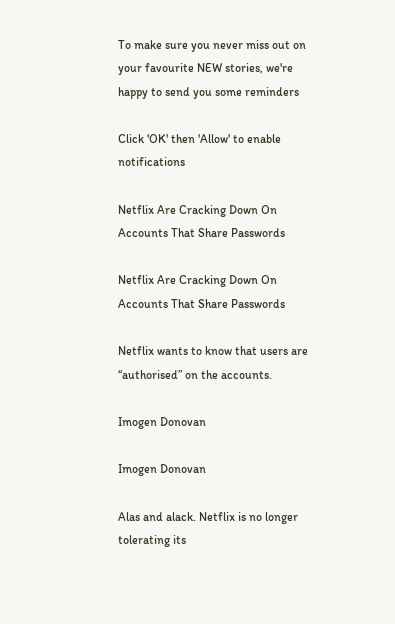To make sure you never miss out on your favourite NEW stories, we're happy to send you some reminders

Click 'OK' then 'Allow' to enable notifications

Netflix Are Cracking Down On Accounts That Share Passwords

Netflix Are Cracking Down On Accounts That Share Passwords

Netflix wants to know that users are “authorised” on the accounts.

Imogen Donovan

Imogen Donovan

Alas and alack. Netflix is no longer tolerating its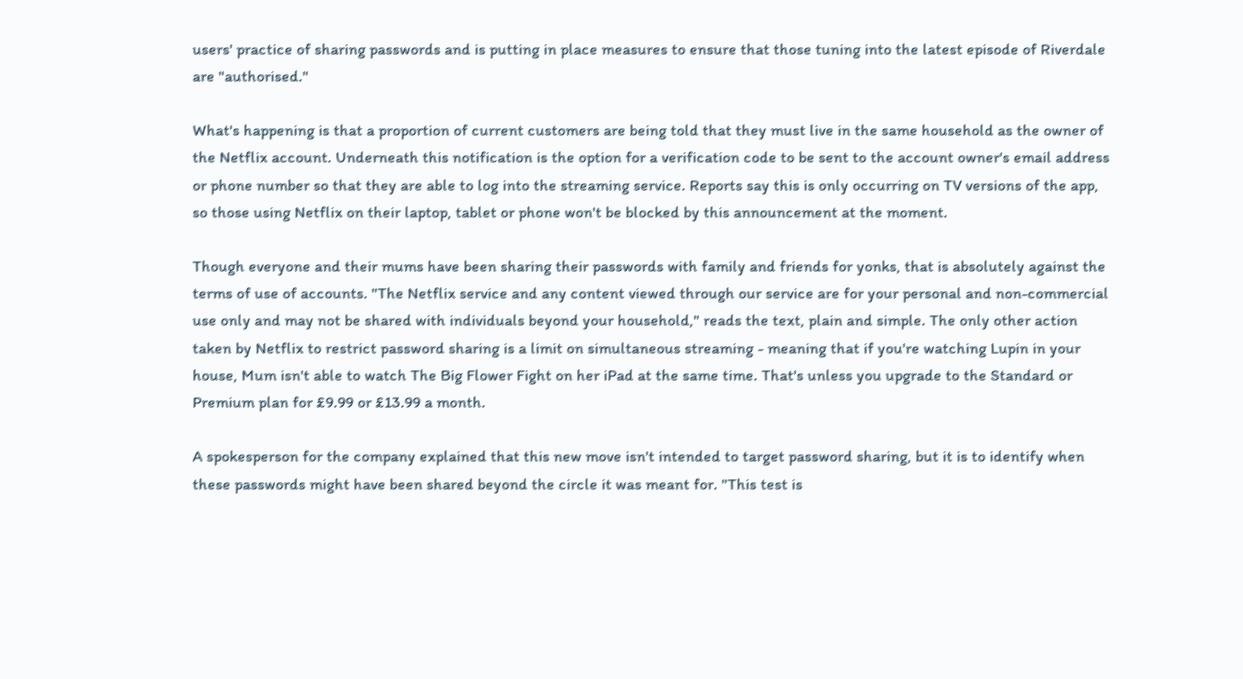users' practice of sharing passwords and is putting in place measures to ensure that those tuning into the latest episode of Riverdale are "authorised."

What's happening is that a proportion of current customers are being told that they must live in the same household as the owner of the Netflix account. Underneath this notification is the option for a verification code to be sent to the account owner's email address or phone number so that they are able to log into the streaming service. Reports say this is only occurring on TV versions of the app, so those using Netflix on their laptop, tablet or phone won't be blocked by this announcement at the moment.

Though everyone and their mums have been sharing their passwords with family and friends for yonks, that is absolutely against the terms of use of accounts. "The Netflix service and any content viewed through our service are for your personal and non-commercial use only and may not be shared with individuals beyond your household," reads the text, plain and simple. The only other action taken by Netflix to restrict password sharing is a limit on simultaneous streaming - meaning that if you're watching Lupin in your house, Mum isn't able to watch The Big Flower Fight on her iPad at the same time. That's unless you upgrade to the Standard or Premium plan for £9.99 or £13.99 a month.

A spokesperson for the company explained that this new move isn't intended to target password sharing, but it is to identify when these passwords might have been shared beyond the circle it was meant for. "This test is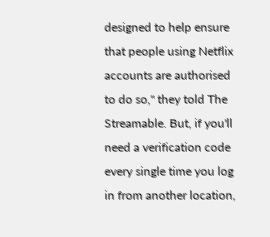designed to help ensure that people using Netflix accounts are authorised to do so," they told The Streamable. But, if you'll need a verification code every single time you log in from another location,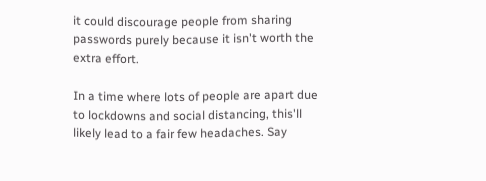it could discourage people from sharing passwords purely because it isn't worth the extra effort.

In a time where lots of people are apart due to lockdowns and social distancing, this'll likely lead to a fair few headaches. Say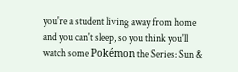you're a student living away from home and you can't sleep, so you think you'll watch some Pokémon the Series: Sun &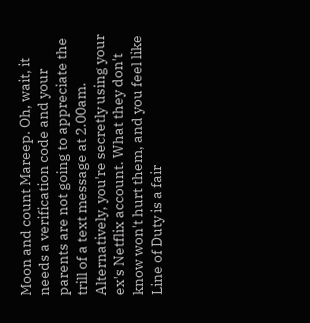Moon and count Mareep. Oh, wait, it needs a verification code and your parents are not going to appreciate the trill of a text message at 2.00am. Alternatively, you're secretly using your ex's Netflix account. What they don't know won't hurt them, and you feel like Line of Duty is a fair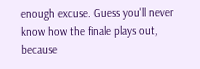enough excuse. Guess you'll never know how the finale plays out, because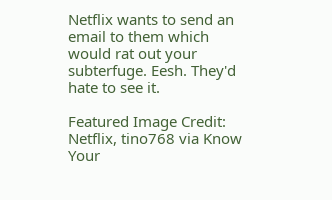Netflix wants to send an email to them which would rat out your subterfuge. Eesh. They'd hate to see it.

Featured Image Credit: Netflix, tino768 via Know Your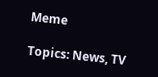Meme

Topics: News, TV